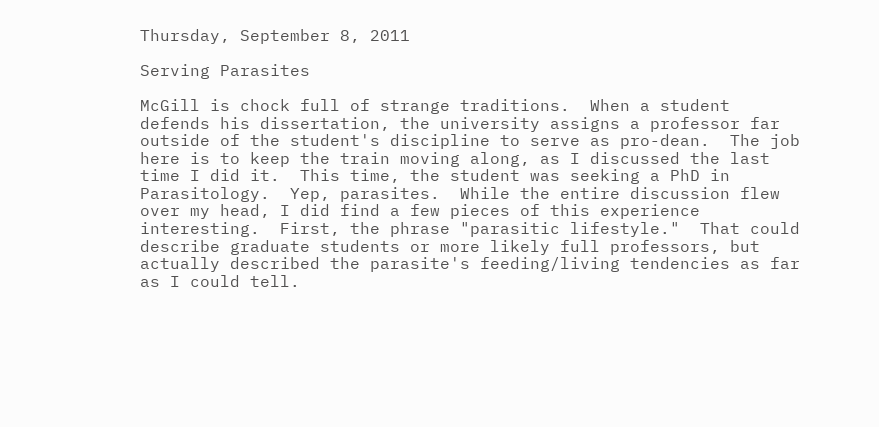Thursday, September 8, 2011

Serving Parasites

McGill is chock full of strange traditions.  When a student defends his dissertation, the university assigns a professor far outside of the student's discipline to serve as pro-dean.  The job here is to keep the train moving along, as I discussed the last time I did it.  This time, the student was seeking a PhD in Parasitology.  Yep, parasites.  While the entire discussion flew over my head, I did find a few pieces of this experience interesting.  First, the phrase "parasitic lifestyle."  That could describe graduate students or more likely full professors, but actually described the parasite's feeding/living tendencies as far as I could tell.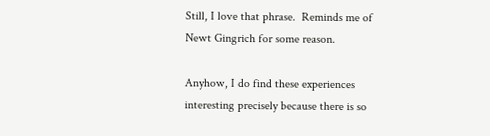Still, I love that phrase.  Reminds me of Newt Gingrich for some reason.

Anyhow, I do find these experiences interesting precisely because there is so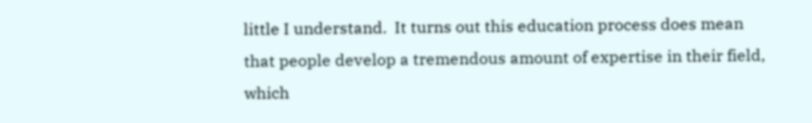little I understand.  It turns out this education process does mean that people develop a tremendous amount of expertise in their field, which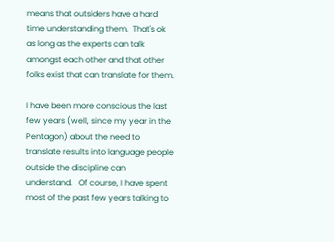means that outsiders have a hard time understanding them.  That's ok as long as the experts can talk amongst each other and that other folks exist that can translate for them.

I have been more conscious the last few years (well, since my year in the Pentagon) about the need to translate results into language people outside the discipline can understand.   Of course, I have spent most of the past few years talking to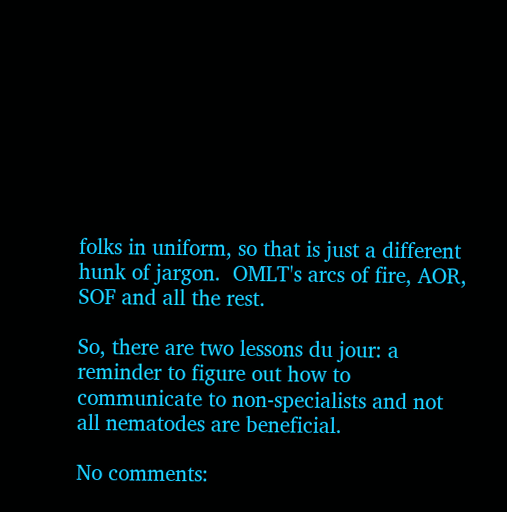folks in uniform, so that is just a different hunk of jargon.  OMLT's arcs of fire, AOR, SOF and all the rest.

So, there are two lessons du jour: a reminder to figure out how to communicate to non-specialists and not all nematodes are beneficial.

No comments: